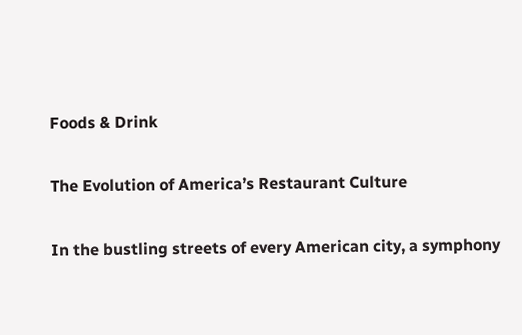Foods & Drink

The Evolution of America’s Restaurant Culture

In the bustling streets of every American city, a symphony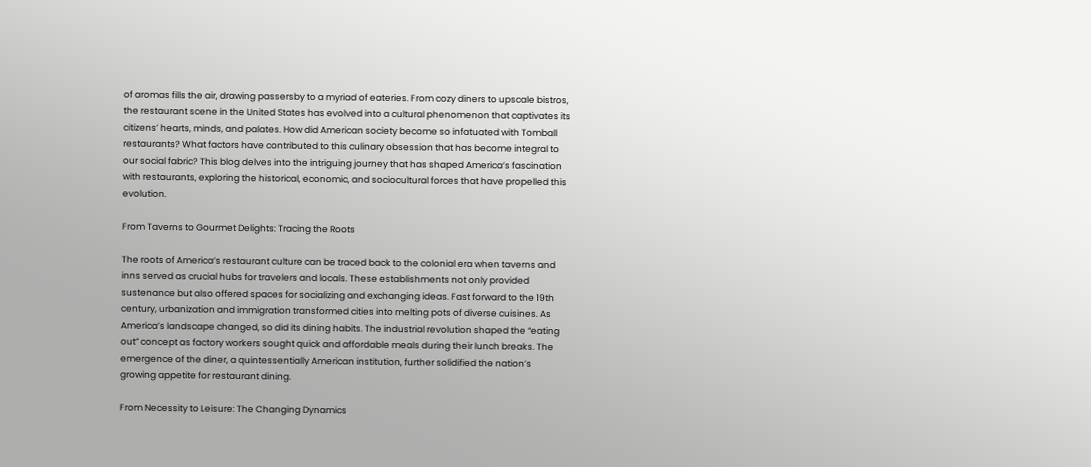of aromas fills the air, drawing passersby to a myriad of eateries. From cozy diners to upscale bistros, the restaurant scene in the United States has evolved into a cultural phenomenon that captivates its citizens’ hearts, minds, and palates. How did American society become so infatuated with Tomball restaurants? What factors have contributed to this culinary obsession that has become integral to our social fabric? This blog delves into the intriguing journey that has shaped America’s fascination with restaurants, exploring the historical, economic, and sociocultural forces that have propelled this evolution.

From Taverns to Gourmet Delights: Tracing the Roots

The roots of America’s restaurant culture can be traced back to the colonial era when taverns and inns served as crucial hubs for travelers and locals. These establishments not only provided sustenance but also offered spaces for socializing and exchanging ideas. Fast forward to the 19th century, urbanization and immigration transformed cities into melting pots of diverse cuisines. As America’s landscape changed, so did its dining habits. The industrial revolution shaped the “eating out” concept as factory workers sought quick and affordable meals during their lunch breaks. The emergence of the diner, a quintessentially American institution, further solidified the nation’s growing appetite for restaurant dining.

From Necessity to Leisure: The Changing Dynamics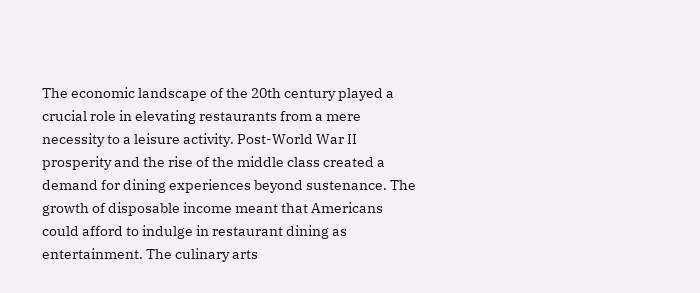The economic landscape of the 20th century played a crucial role in elevating restaurants from a mere necessity to a leisure activity. Post-World War II prosperity and the rise of the middle class created a demand for dining experiences beyond sustenance. The growth of disposable income meant that Americans could afford to indulge in restaurant dining as entertainment. The culinary arts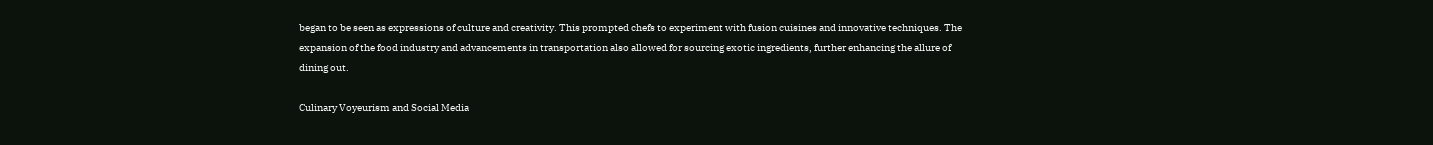began to be seen as expressions of culture and creativity. This prompted chefs to experiment with fusion cuisines and innovative techniques. The expansion of the food industry and advancements in transportation also allowed for sourcing exotic ingredients, further enhancing the allure of dining out.

Culinary Voyeurism and Social Media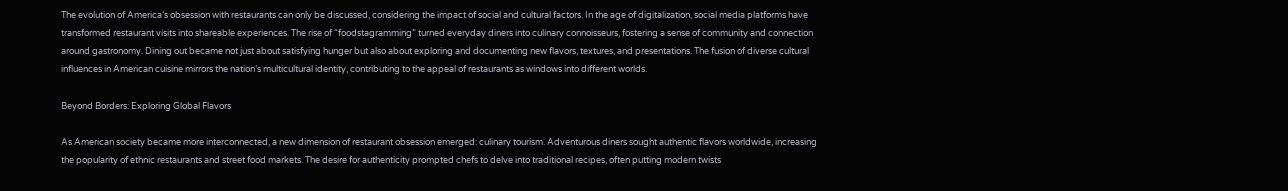The evolution of America’s obsession with restaurants can only be discussed, considering the impact of social and cultural factors. In the age of digitalization, social media platforms have transformed restaurant visits into shareable experiences. The rise of “foodstagramming” turned everyday diners into culinary connoisseurs, fostering a sense of community and connection around gastronomy. Dining out became not just about satisfying hunger but also about exploring and documenting new flavors, textures, and presentations. The fusion of diverse cultural influences in American cuisine mirrors the nation’s multicultural identity, contributing to the appeal of restaurants as windows into different worlds.

Beyond Borders: Exploring Global Flavors

As American society became more interconnected, a new dimension of restaurant obsession emerged: culinary tourism. Adventurous diners sought authentic flavors worldwide, increasing the popularity of ethnic restaurants and street food markets. The desire for authenticity prompted chefs to delve into traditional recipes, often putting modern twists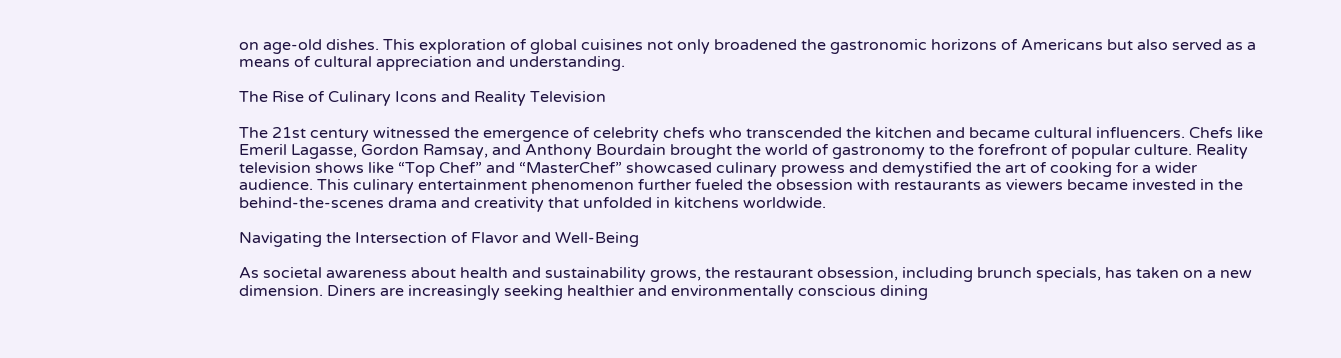on age-old dishes. This exploration of global cuisines not only broadened the gastronomic horizons of Americans but also served as a means of cultural appreciation and understanding.

The Rise of Culinary Icons and Reality Television

The 21st century witnessed the emergence of celebrity chefs who transcended the kitchen and became cultural influencers. Chefs like Emeril Lagasse, Gordon Ramsay, and Anthony Bourdain brought the world of gastronomy to the forefront of popular culture. Reality television shows like “Top Chef” and “MasterChef” showcased culinary prowess and demystified the art of cooking for a wider audience. This culinary entertainment phenomenon further fueled the obsession with restaurants as viewers became invested in the behind-the-scenes drama and creativity that unfolded in kitchens worldwide.

Navigating the Intersection of Flavor and Well-Being

As societal awareness about health and sustainability grows, the restaurant obsession, including brunch specials, has taken on a new dimension. Diners are increasingly seeking healthier and environmentally conscious dining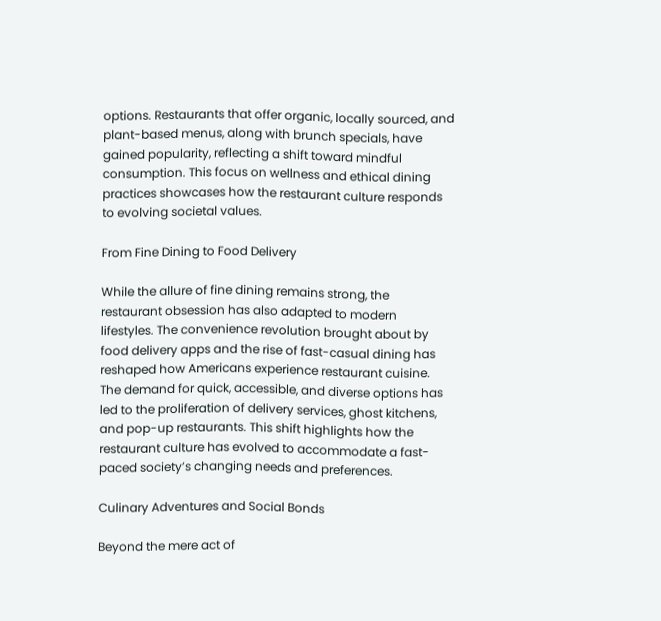options. Restaurants that offer organic, locally sourced, and plant-based menus, along with brunch specials, have gained popularity, reflecting a shift toward mindful consumption. This focus on wellness and ethical dining practices showcases how the restaurant culture responds to evolving societal values.

From Fine Dining to Food Delivery

While the allure of fine dining remains strong, the restaurant obsession has also adapted to modern lifestyles. The convenience revolution brought about by food delivery apps and the rise of fast-casual dining has reshaped how Americans experience restaurant cuisine. The demand for quick, accessible, and diverse options has led to the proliferation of delivery services, ghost kitchens, and pop-up restaurants. This shift highlights how the restaurant culture has evolved to accommodate a fast-paced society’s changing needs and preferences.

Culinary Adventures and Social Bonds

Beyond the mere act of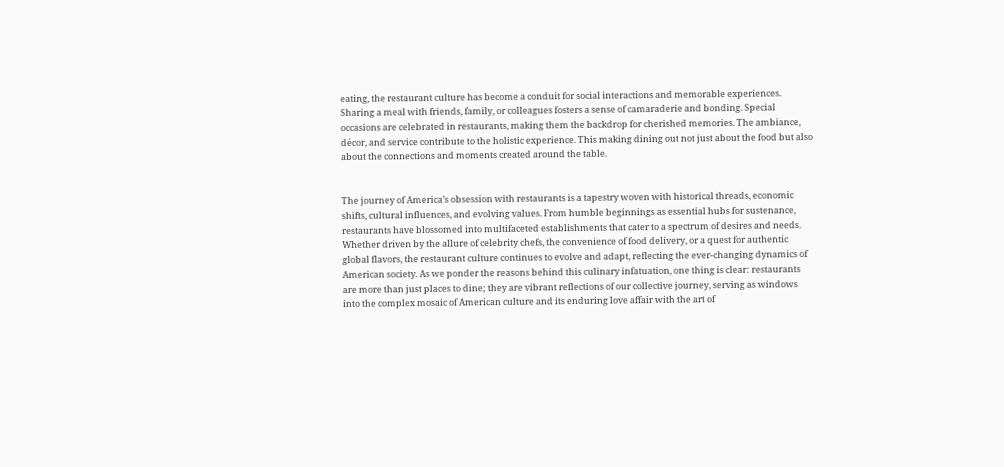eating, the restaurant culture has become a conduit for social interactions and memorable experiences. Sharing a meal with friends, family, or colleagues fosters a sense of camaraderie and bonding. Special occasions are celebrated in restaurants, making them the backdrop for cherished memories. The ambiance, décor, and service contribute to the holistic experience. This making dining out not just about the food but also about the connections and moments created around the table.


The journey of America’s obsession with restaurants is a tapestry woven with historical threads, economic shifts, cultural influences, and evolving values. From humble beginnings as essential hubs for sustenance, restaurants have blossomed into multifaceted establishments that cater to a spectrum of desires and needs. Whether driven by the allure of celebrity chefs, the convenience of food delivery, or a quest for authentic global flavors, the restaurant culture continues to evolve and adapt, reflecting the ever-changing dynamics of American society. As we ponder the reasons behind this culinary infatuation, one thing is clear: restaurants are more than just places to dine; they are vibrant reflections of our collective journey, serving as windows into the complex mosaic of American culture and its enduring love affair with the art of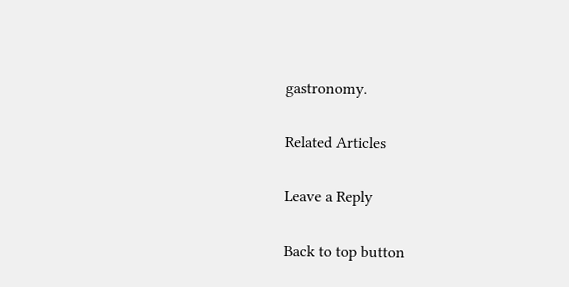gastronomy.

Related Articles

Leave a Reply

Back to top button